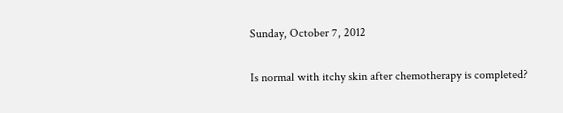Sunday, October 7, 2012

Is normal with itchy skin after chemotherapy is completed?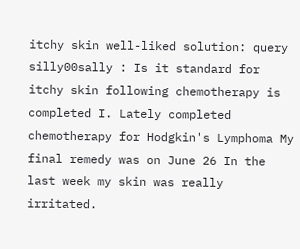itchy skin well-liked solution: query silly00sally : Is it standard for itchy skin following chemotherapy is completed I. Lately completed chemotherapy for Hodgkin's Lymphoma My final remedy was on June 26 In the last week my skin was really irritated.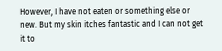However, I have not eaten or something else or new. But my skin itches fantastic and I can not get it to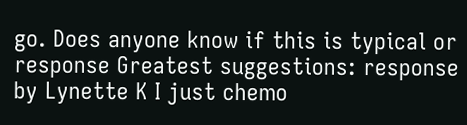go. Does anyone know if this is typical or response Greatest suggestions: response by Lynette K I just chemo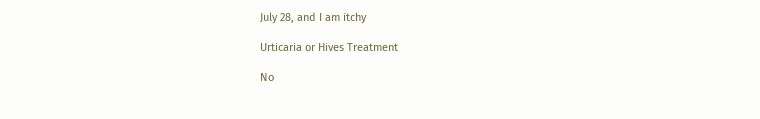July 28, and I am itchy

Urticaria or Hives Treatment

No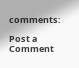comments:

Post a Comment